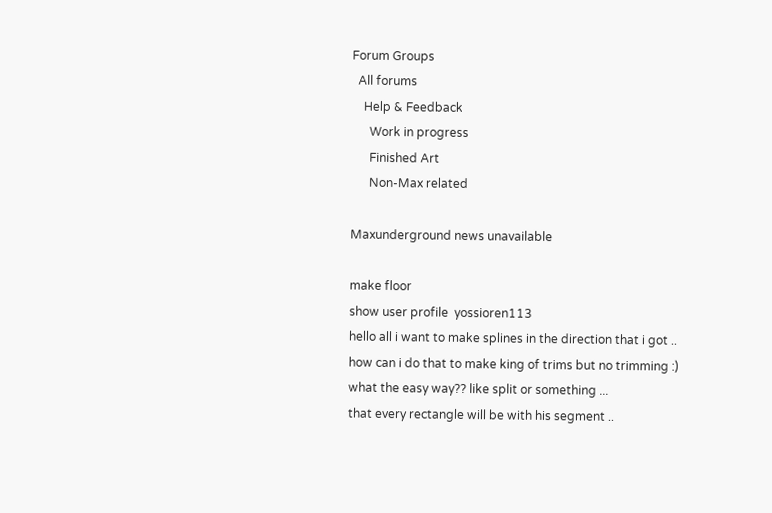Forum Groups
  All forums
    Help & Feedback
      Work in progress
      Finished Art
      Non-Max related

Maxunderground news unavailable

make floor
show user profile  yossioren113
hello all i want to make splines in the direction that i got ..
how can i do that to make king of trims but no trimming :)
what the easy way?? like split or something ...
that every rectangle will be with his segment ..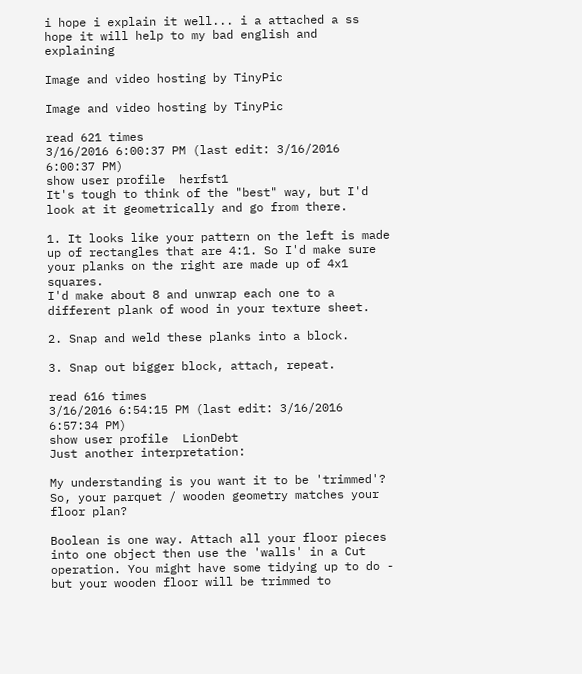i hope i explain it well... i a attached a ss hope it will help to my bad english and explaining

Image and video hosting by TinyPic

Image and video hosting by TinyPic

read 621 times
3/16/2016 6:00:37 PM (last edit: 3/16/2016 6:00:37 PM)
show user profile  herfst1
It's tough to think of the "best" way, but I'd look at it geometrically and go from there.

1. It looks like your pattern on the left is made up of rectangles that are 4:1. So I'd make sure your planks on the right are made up of 4x1 squares.
I'd make about 8 and unwrap each one to a different plank of wood in your texture sheet.

2. Snap and weld these planks into a block.

3. Snap out bigger block, attach, repeat.

read 616 times
3/16/2016 6:54:15 PM (last edit: 3/16/2016 6:57:34 PM)
show user profile  LionDebt
Just another interpretation:

My understanding is you want it to be 'trimmed'? So, your parquet / wooden geometry matches your floor plan?

Boolean is one way. Attach all your floor pieces into one object then use the 'walls' in a Cut operation. You might have some tidying up to do - but your wooden floor will be trimmed to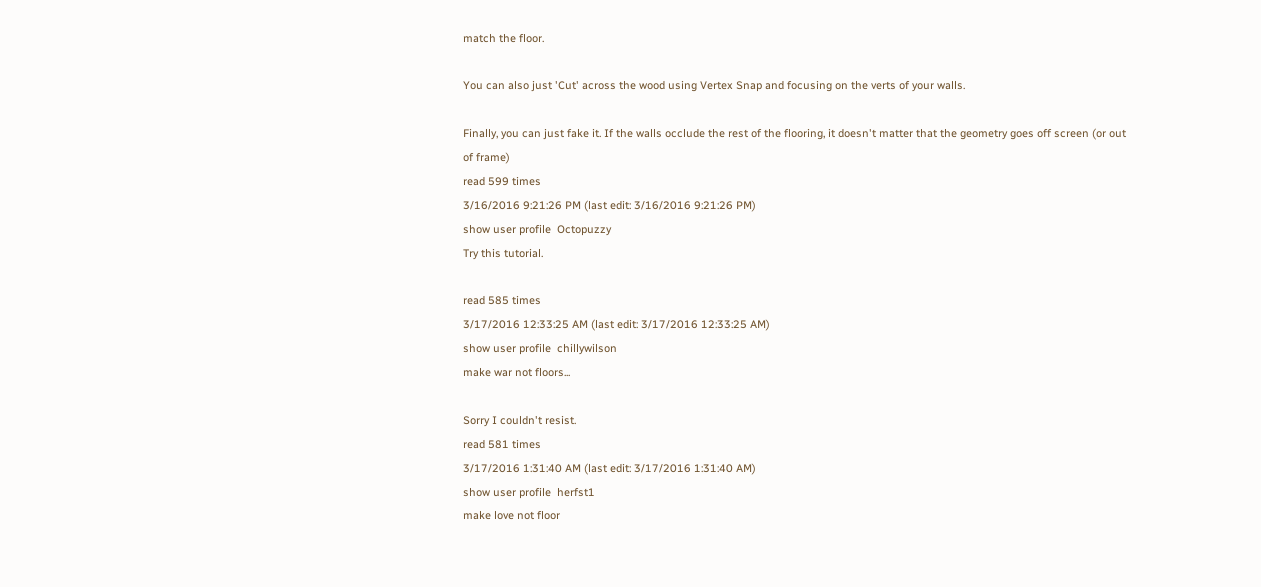match the floor.

You can also just 'Cut' across the wood using Vertex Snap and focusing on the verts of your walls.

Finally, you can just fake it. If the walls occlude the rest of the flooring, it doesn't matter that the geometry goes off screen (or out of frame)
read 599 times
3/16/2016 9:21:26 PM (last edit: 3/16/2016 9:21:26 PM)
show user profile  Octopuzzy
Try this tutorial.

read 585 times
3/17/2016 12:33:25 AM (last edit: 3/17/2016 12:33:25 AM)
show user profile  chillywilson
make war not floors...

Sorry I couldn't resist.
read 581 times
3/17/2016 1:31:40 AM (last edit: 3/17/2016 1:31:40 AM)
show user profile  herfst1
make love not floor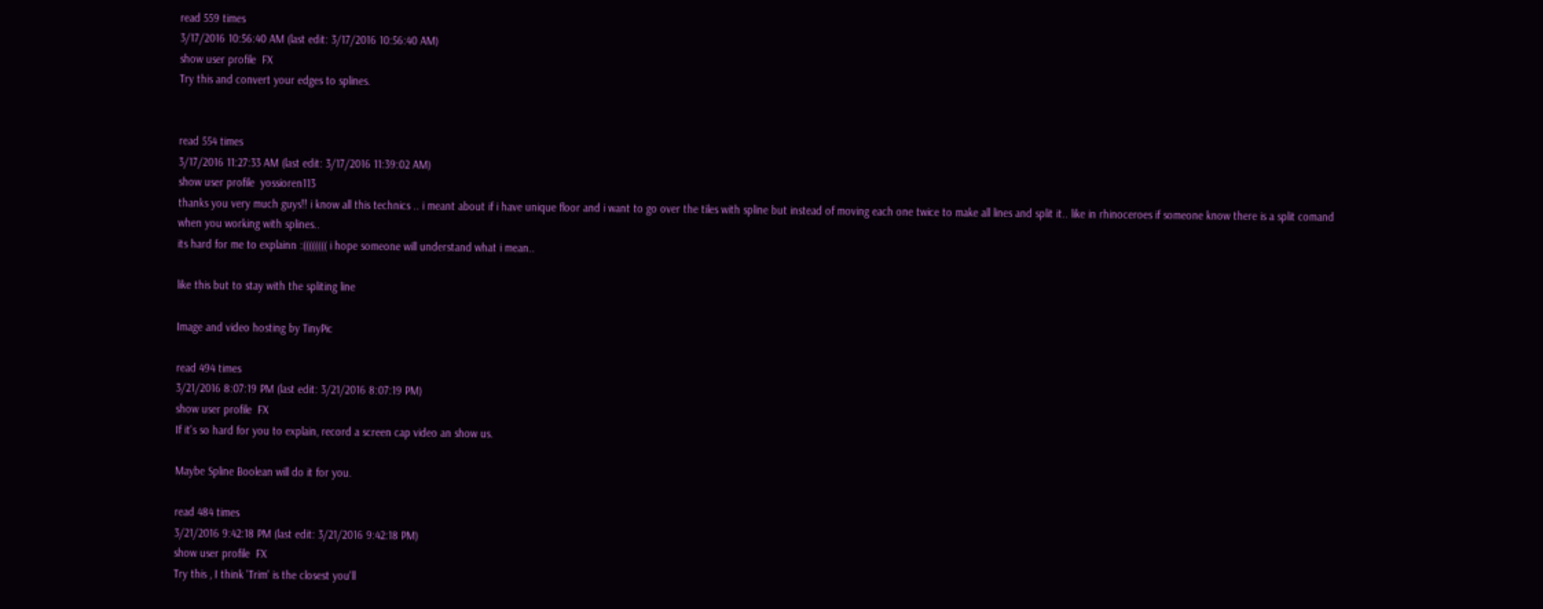read 559 times
3/17/2016 10:56:40 AM (last edit: 3/17/2016 10:56:40 AM)
show user profile  FX
Try this and convert your edges to splines.


read 554 times
3/17/2016 11:27:33 AM (last edit: 3/17/2016 11:39:02 AM)
show user profile  yossioren113
thanks you very much guys!! i know all this technics .. i meant about if i have unique floor and i want to go over the tiles with spline but instead of moving each one twice to make all lines and split it.. like in rhinoceroes if someone know there is a split comand when you working with splines..
its hard for me to explainn :(((((((( i hope someone will understand what i mean..

like this but to stay with the spliting line

Image and video hosting by TinyPic

read 494 times
3/21/2016 8:07:19 PM (last edit: 3/21/2016 8:07:19 PM)
show user profile  FX
If it's so hard for you to explain, record a screen cap video an show us.

Maybe Spline Boolean will do it for you.

read 484 times
3/21/2016 9:42:18 PM (last edit: 3/21/2016 9:42:18 PM)
show user profile  FX
Try this , I think 'Trim' is the closest you'll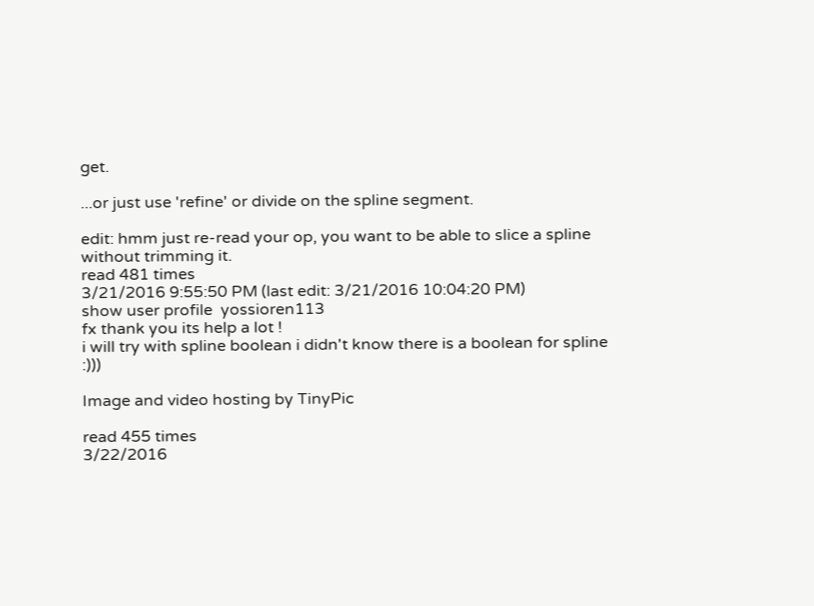get.

...or just use 'refine' or divide on the spline segment.

edit: hmm just re-read your op, you want to be able to slice a spline without trimming it.
read 481 times
3/21/2016 9:55:50 PM (last edit: 3/21/2016 10:04:20 PM)
show user profile  yossioren113
fx thank you its help a lot !
i will try with spline boolean i didn't know there is a boolean for spline :)))

Image and video hosting by TinyPic

read 455 times
3/22/2016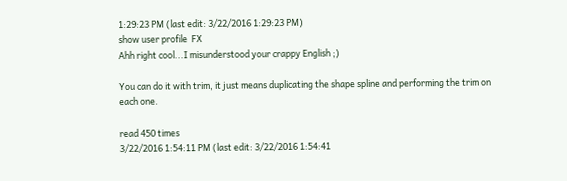1:29:23 PM (last edit: 3/22/2016 1:29:23 PM)
show user profile  FX
Ahh right cool...I misunderstood your crappy English ;)

You can do it with trim, it just means duplicating the shape spline and performing the trim on each one.

read 450 times
3/22/2016 1:54:11 PM (last edit: 3/22/2016 1:54:41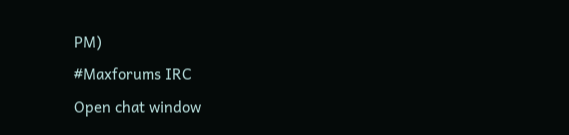PM)
#Maxforums IRC
Open chat window